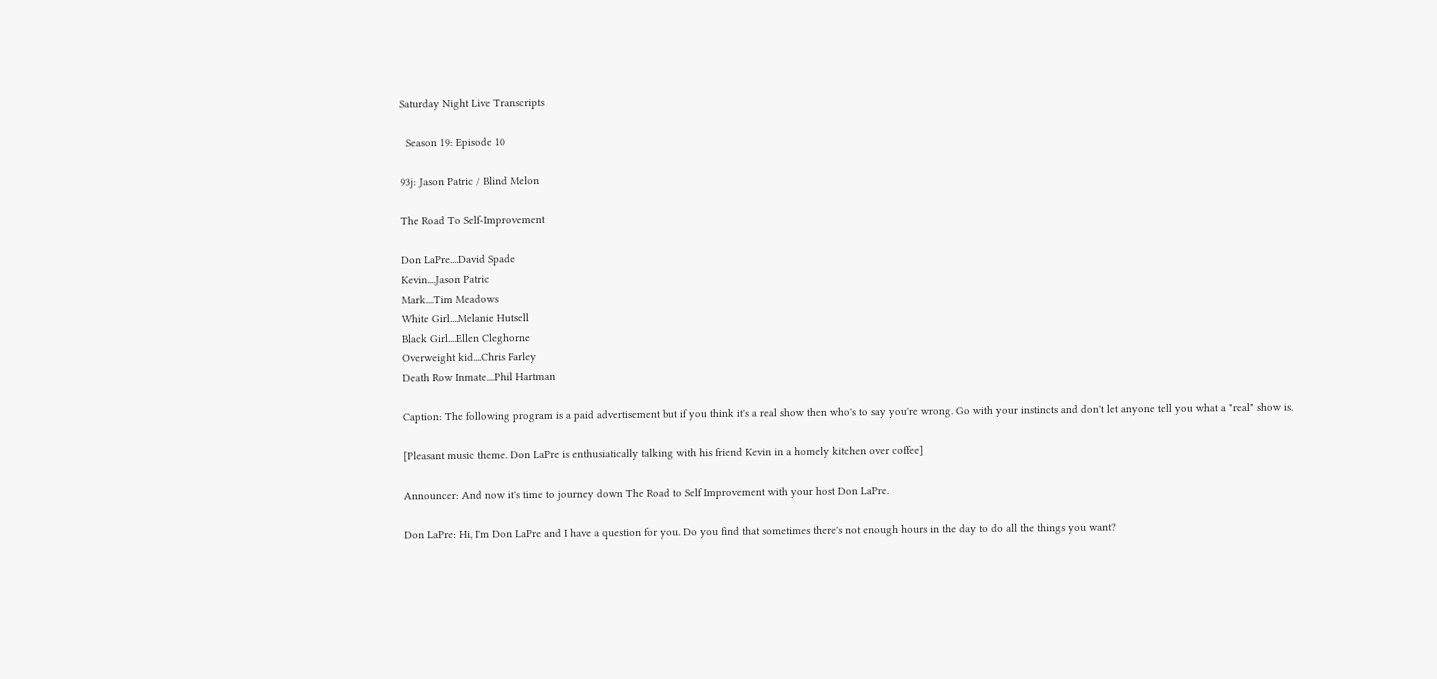Saturday Night Live Transcripts

  Season 19: Episode 10

93j: Jason Patric / Blind Melon

The Road To Self-Improvement

Don LaPre....David Spade
Kevin....Jason Patric
Mark....Tim Meadows
White Girl....Melanie Hutsell
Black Girl....Ellen Cleghorne
Overweight kid....Chris Farley
Death Row Inmate....Phil Hartman

Caption: The following program is a paid advertisement but if you think it's a real show then who's to say you're wrong. Go with your instincts and don't let anyone tell you what a "real" show is.

[Pleasant music theme. Don LaPre is enthusiatically talking with his friend Kevin in a homely kitchen over coffee]

Announcer: And now it's time to journey down The Road to Self Improvement with your host Don LaPre.

Don LaPre: Hi, I'm Don LaPre and I have a question for you. Do you find that sometimes there's not enough hours in the day to do all the things you want?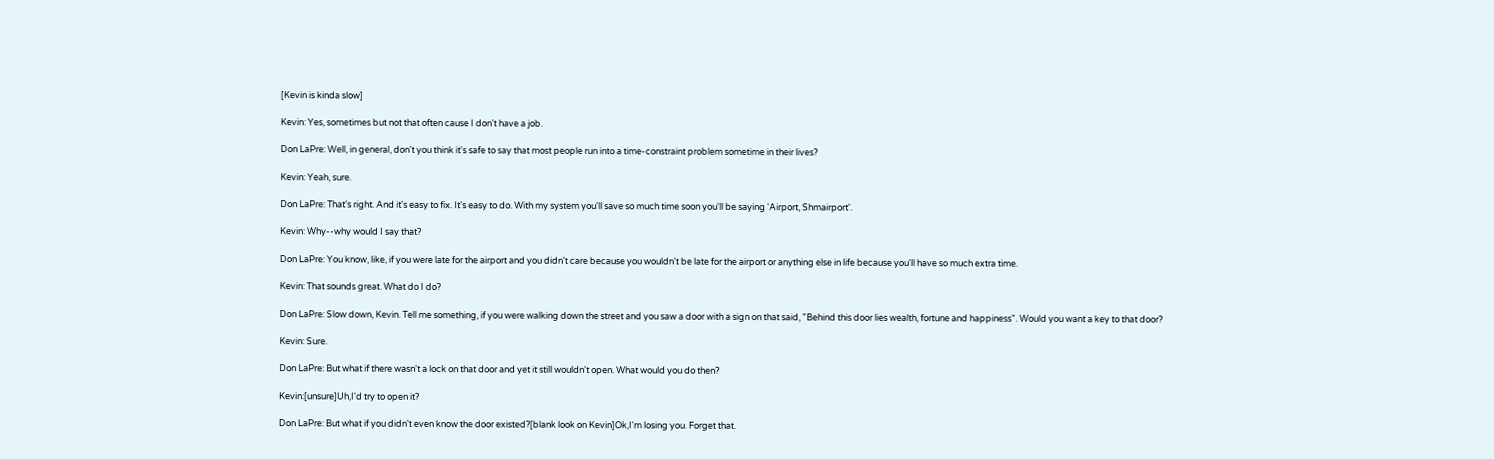[Kevin is kinda slow]

Kevin: Yes, sometimes but not that often cause I don't have a job.

Don LaPre: Well, in general, don't you think it's safe to say that most people run into a time-constraint problem sometime in their lives?

Kevin: Yeah, sure.

Don LaPre: That's right. And it's easy to fix. It's easy to do. With my system you'll save so much time soon you'll be saying 'Airport, Shmairport'.

Kevin: Why--why would I say that?

Don LaPre: You know, like, if you were late for the airport and you didn't care because you wouldn't be late for the airport or anything else in life because you'll have so much extra time.

Kevin: That sounds great. What do I do?

Don LaPre: Slow down, Kevin. Tell me something, if you were walking down the street and you saw a door with a sign on that said, "Behind this door lies wealth, fortune and happiness". Would you want a key to that door?

Kevin: Sure.

Don LaPre: But what if there wasn't a lock on that door and yet it still wouldn't open. What would you do then?

Kevin:[unsure]Uh,I'd try to open it?

Don LaPre: But what if you didn't even know the door existed?[blank look on Kevin]Ok,I'm losing you. Forget that.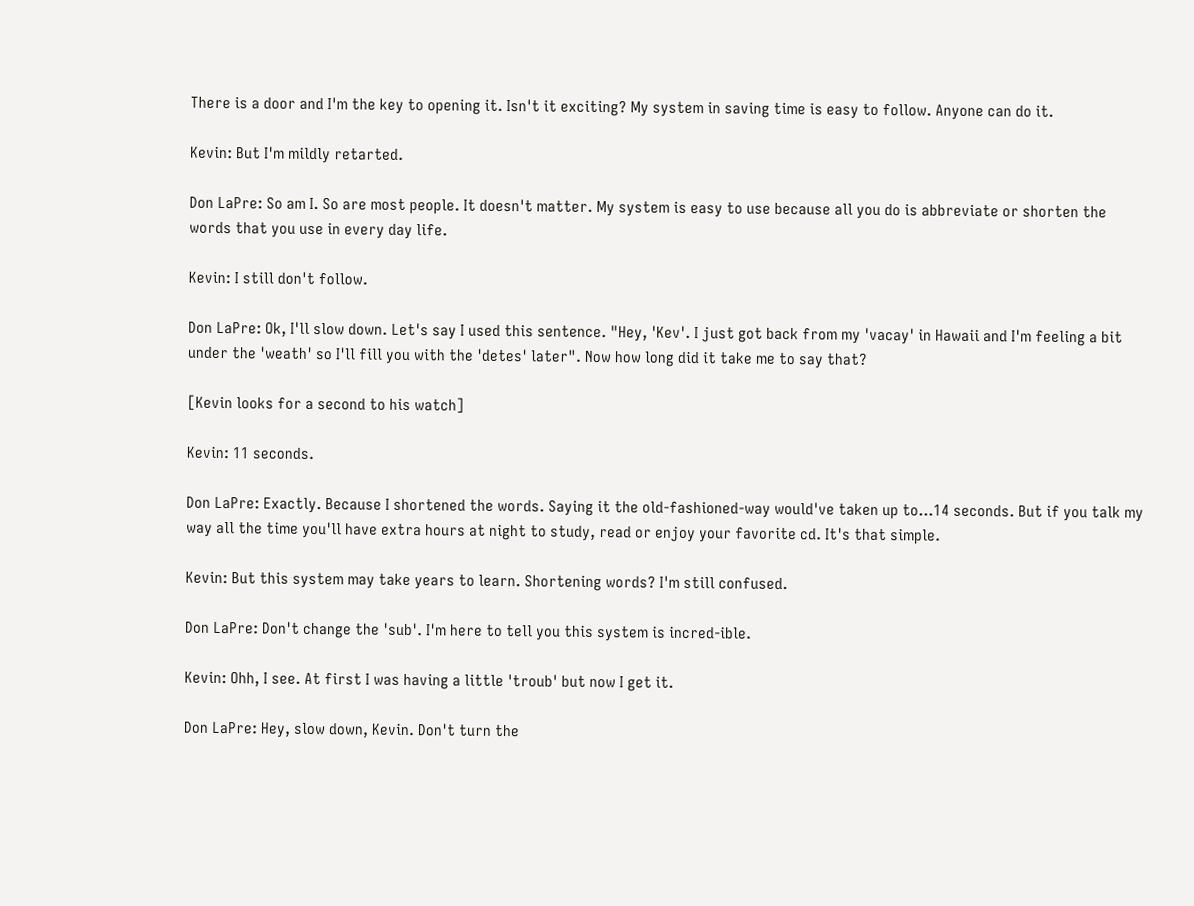There is a door and I'm the key to opening it. Isn't it exciting? My system in saving time is easy to follow. Anyone can do it.

Kevin: But I'm mildly retarted.

Don LaPre: So am I. So are most people. It doesn't matter. My system is easy to use because all you do is abbreviate or shorten the words that you use in every day life.

Kevin: I still don't follow.

Don LaPre: Ok, I'll slow down. Let's say I used this sentence. "Hey, 'Kev'. I just got back from my 'vacay' in Hawaii and I'm feeling a bit under the 'weath' so I'll fill you with the 'detes' later". Now how long did it take me to say that?

[Kevin looks for a second to his watch]

Kevin: 11 seconds.

Don LaPre: Exactly. Because I shortened the words. Saying it the old-fashioned-way would've taken up to...14 seconds. But if you talk my way all the time you'll have extra hours at night to study, read or enjoy your favorite cd. It's that simple.

Kevin: But this system may take years to learn. Shortening words? I'm still confused.

Don LaPre: Don't change the 'sub'. I'm here to tell you this system is incred-ible.

Kevin: Ohh, I see. At first I was having a little 'troub' but now I get it.

Don LaPre: Hey, slow down, Kevin. Don't turn the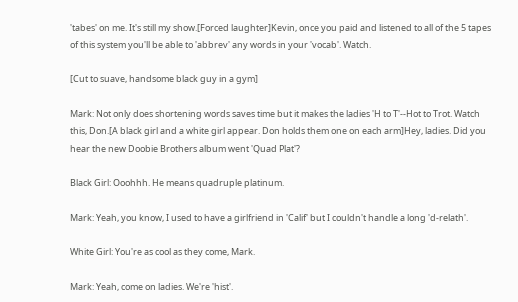'tabes' on me. It's still my show.[Forced laughter]Kevin, once you paid and listened to all of the 5 tapes of this system you'll be able to 'abbrev' any words in your 'vocab'. Watch.

[Cut to suave, handsome black guy in a gym]

Mark: Not only does shortening words saves time but it makes the ladies 'H to T'--Hot to Trot. Watch this, Don.[A black girl and a white girl appear. Don holds them one on each arm]Hey, ladies. Did you hear the new Doobie Brothers album went 'Quad Plat'?

Black Girl: Ooohhh. He means quadruple platinum.

Mark: Yeah, you know, I used to have a girlfriend in 'Calif' but I couldn't handle a long 'd-relath'.

White Girl: You're as cool as they come, Mark.

Mark: Yeah, come on ladies. We're 'hist'.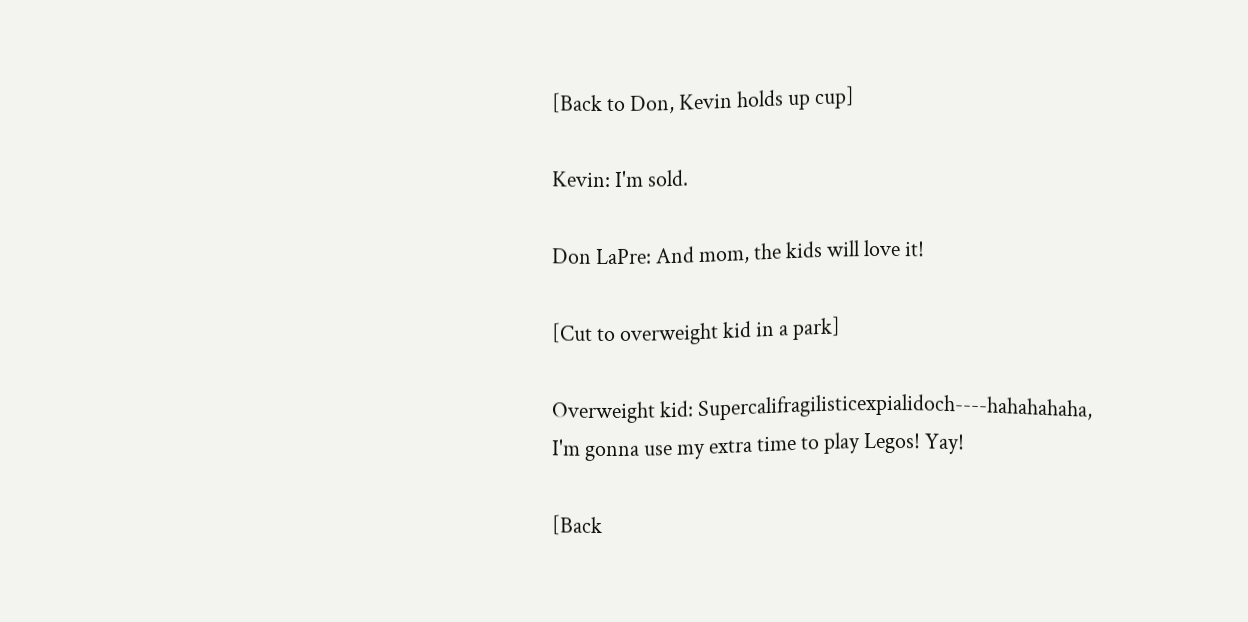[Back to Don, Kevin holds up cup]

Kevin: I'm sold.

Don LaPre: And mom, the kids will love it!

[Cut to overweight kid in a park]

Overweight kid: Supercalifragilisticexpialidoch----hahahahaha, I'm gonna use my extra time to play Legos! Yay!

[Back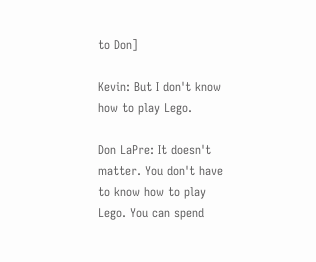to Don]

Kevin: But I don't know how to play Lego.

Don LaPre: It doesn't matter. You don't have to know how to play Lego. You can spend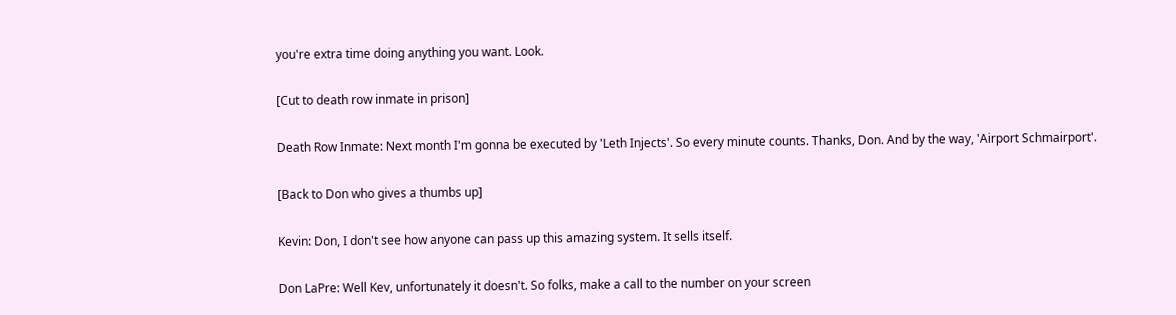you're extra time doing anything you want. Look.

[Cut to death row inmate in prison]

Death Row Inmate: Next month I'm gonna be executed by 'Leth Injects'. So every minute counts. Thanks, Don. And by the way, 'Airport Schmairport'.

[Back to Don who gives a thumbs up]

Kevin: Don, I don't see how anyone can pass up this amazing system. It sells itself.

Don LaPre: Well Kev, unfortunately it doesn't. So folks, make a call to the number on your screen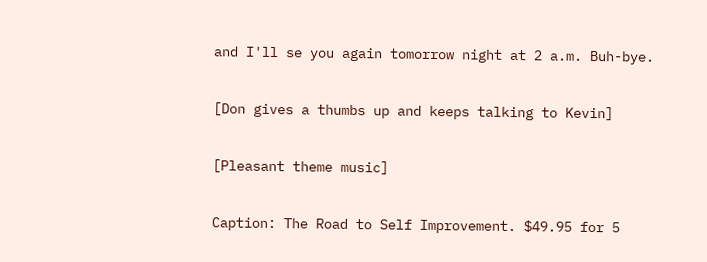and I'll se you again tomorrow night at 2 a.m. Buh-bye.

[Don gives a thumbs up and keeps talking to Kevin]

[Pleasant theme music]

Caption: The Road to Self Improvement. $49.95 for 5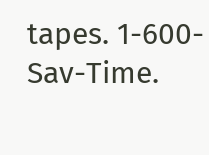tapes. 1-600-Sav-Time.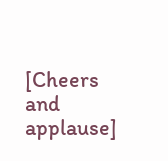[Cheers and applause]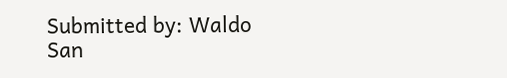Submitted by: Waldo San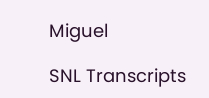Miguel

SNL Transcripts